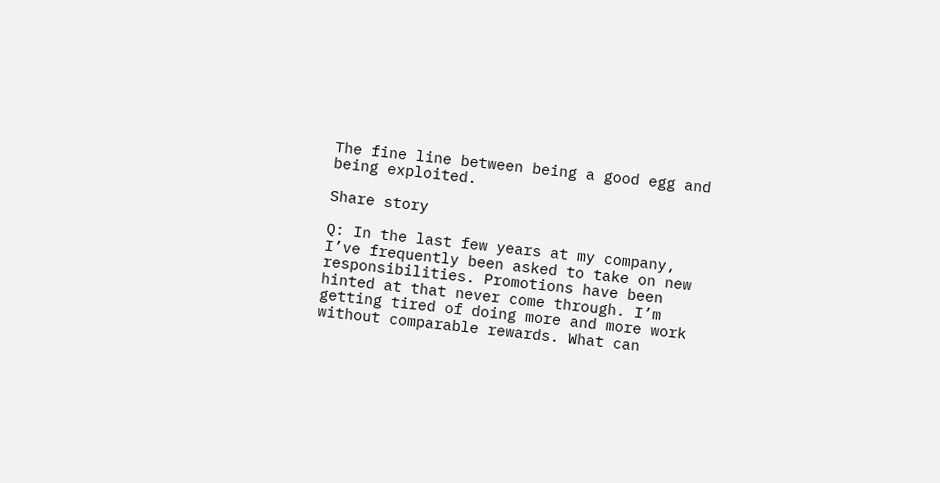The fine line between being a good egg and being exploited.

Share story

Q: In the last few years at my company, I’ve frequently been asked to take on new responsibilities. Promotions have been hinted at that never come through. I’m getting tired of doing more and more work without comparable rewards. What can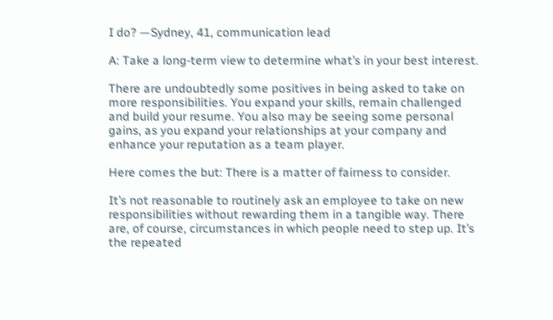I do? —Sydney, 41, communication lead

A: Take a long-term view to determine what’s in your best interest.

There are undoubtedly some positives in being asked to take on more responsibilities. You expand your skills, remain challenged and build your resume. You also may be seeing some personal gains, as you expand your relationships at your company and enhance your reputation as a team player.

Here comes the but: There is a matter of fairness to consider.

It’s not reasonable to routinely ask an employee to take on new responsibilities without rewarding them in a tangible way. There are, of course, circumstances in which people need to step up. It’s the repeated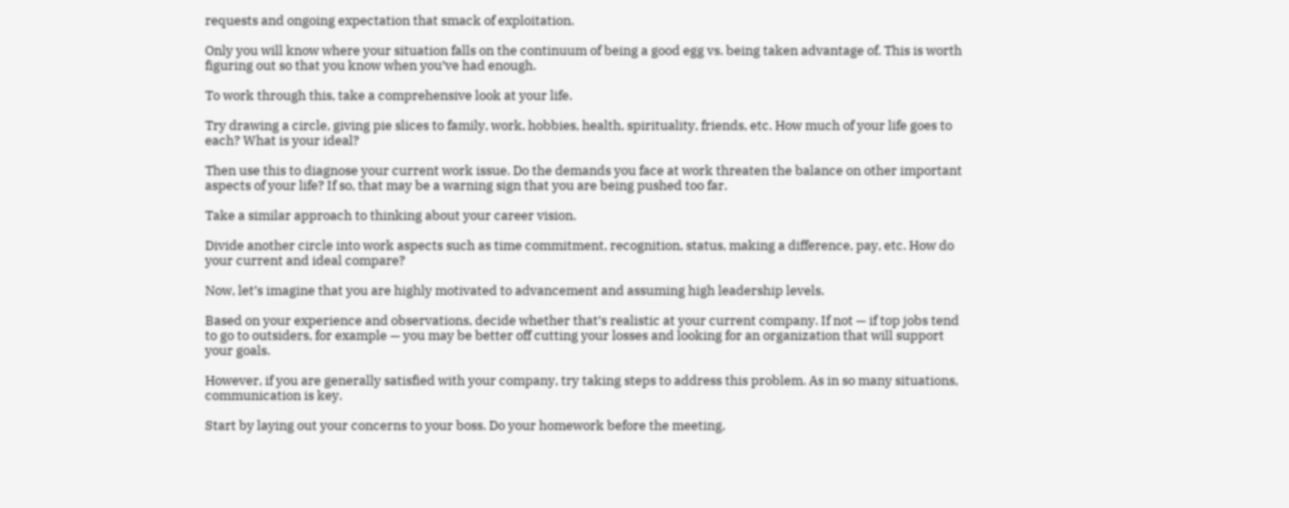requests and ongoing expectation that smack of exploitation.

Only you will know where your situation falls on the continuum of being a good egg vs. being taken advantage of. This is worth figuring out so that you know when you’ve had enough.

To work through this, take a comprehensive look at your life.

Try drawing a circle, giving pie slices to family, work, hobbies, health, spirituality, friends, etc. How much of your life goes to each? What is your ideal?

Then use this to diagnose your current work issue. Do the demands you face at work threaten the balance on other important aspects of your life? If so, that may be a warning sign that you are being pushed too far.

Take a similar approach to thinking about your career vision.

Divide another circle into work aspects such as time commitment, recognition, status, making a difference, pay, etc. How do your current and ideal compare?

Now, let’s imagine that you are highly motivated to advancement and assuming high leadership levels.

Based on your experience and observations, decide whether that’s realistic at your current company. If not — if top jobs tend to go to outsiders, for example — you may be better off cutting your losses and looking for an organization that will support your goals.

However, if you are generally satisfied with your company, try taking steps to address this problem. As in so many situations, communication is key.

Start by laying out your concerns to your boss. Do your homework before the meeting,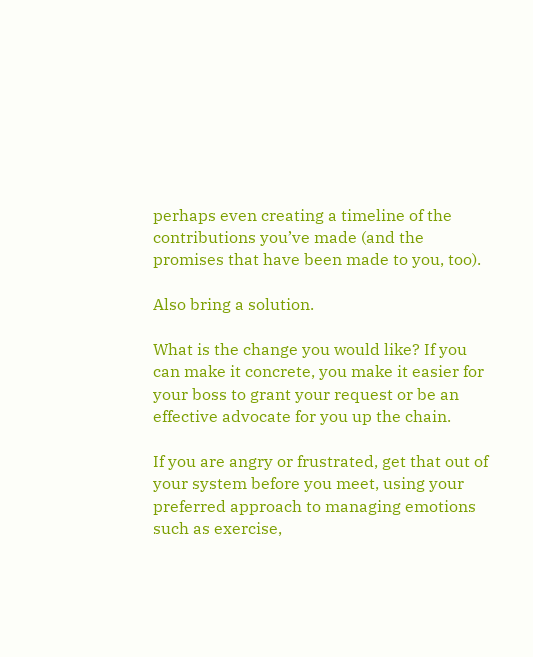perhaps even creating a timeline of the contributions you’ve made (and the promises that have been made to you, too).

Also bring a solution.

What is the change you would like? If you can make it concrete, you make it easier for your boss to grant your request or be an effective advocate for you up the chain.

If you are angry or frustrated, get that out of your system before you meet, using your preferred approach to managing emotions such as exercise,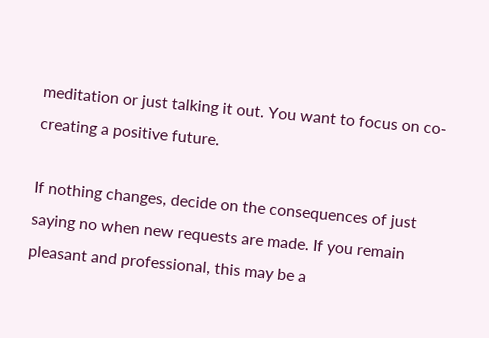meditation or just talking it out. You want to focus on co-creating a positive future.

If nothing changes, decide on the consequences of just saying no when new requests are made. If you remain pleasant and professional, this may be a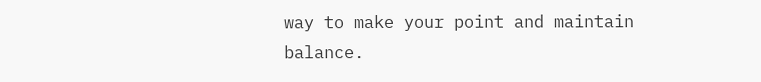way to make your point and maintain balance.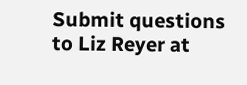Submit questions to Liz Reyer at